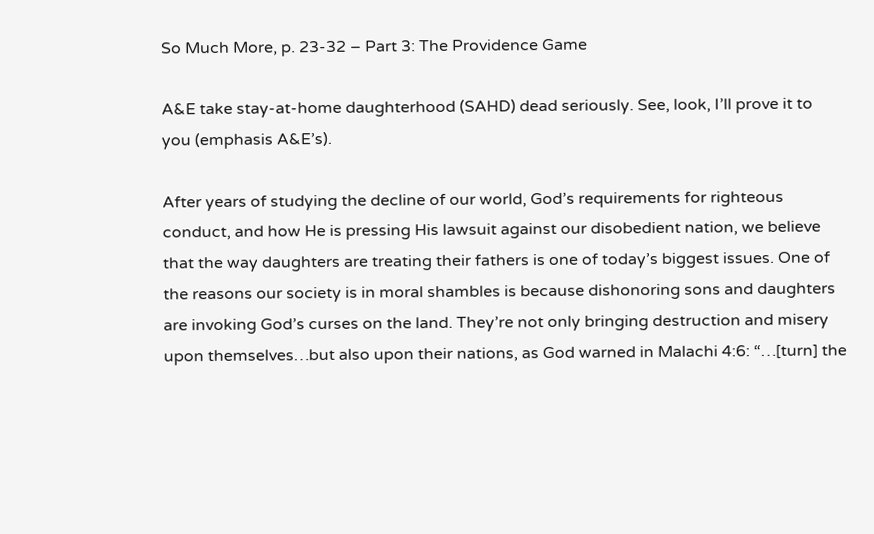So Much More, p. 23-32 – Part 3: The Providence Game

A&E take stay-at-home daughterhood (SAHD) dead seriously. See, look, I’ll prove it to you (emphasis A&E’s).

After years of studying the decline of our world, God’s requirements for righteous conduct, and how He is pressing His lawsuit against our disobedient nation, we believe that the way daughters are treating their fathers is one of today’s biggest issues. One of the reasons our society is in moral shambles is because dishonoring sons and daughters are invoking God’s curses on the land. They’re not only bringing destruction and misery upon themselves…but also upon their nations, as God warned in Malachi 4:6: “…[turn] the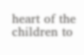heart of the children to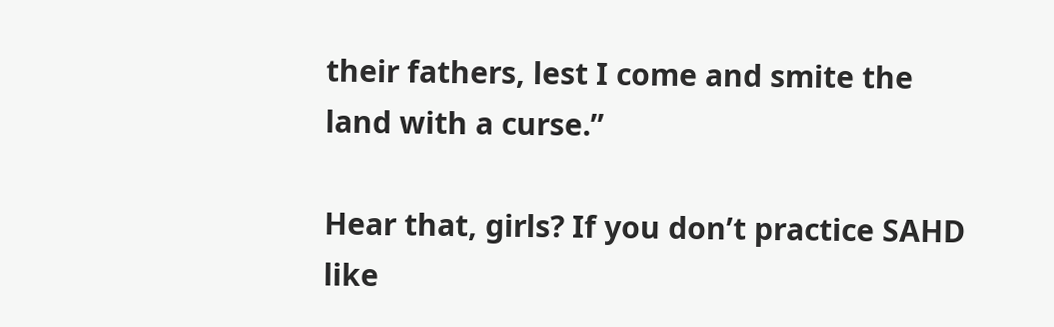their fathers, lest I come and smite the land with a curse.”

Hear that, girls? If you don’t practice SAHD like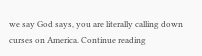we say God says, you are literally calling down curses on America. Continue reading